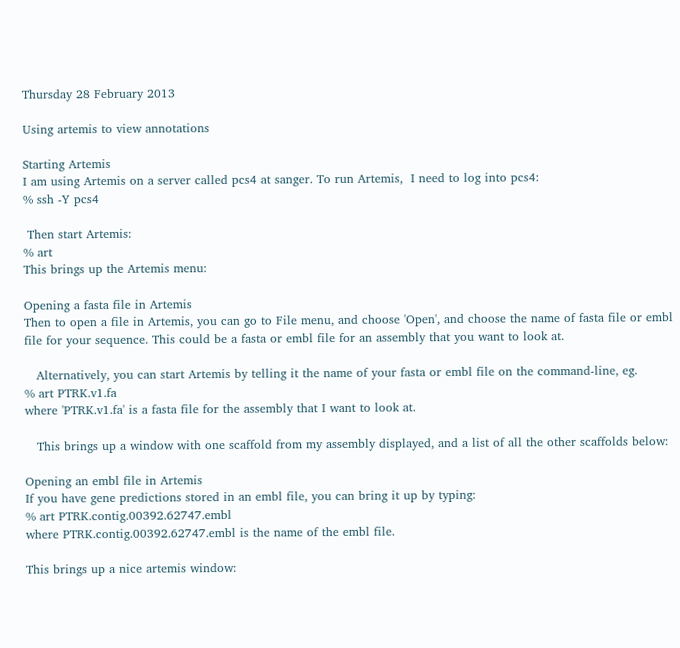Thursday 28 February 2013

Using artemis to view annotations

Starting Artemis
I am using Artemis on a server called pcs4 at sanger. To run Artemis,  I need to log into pcs4:
% ssh -Y pcs4

 Then start Artemis:
% art
This brings up the Artemis menu:

Opening a fasta file in Artemis
Then to open a file in Artemis, you can go to File menu, and choose 'Open', and choose the name of fasta file or embl file for your sequence. This could be a fasta or embl file for an assembly that you want to look at.

   Alternatively, you can start Artemis by telling it the name of your fasta or embl file on the command-line, eg.
% art PTRK.v1.fa
where 'PTRK.v1.fa' is a fasta file for the assembly that I want to look at.

   This brings up a window with one scaffold from my assembly displayed, and a list of all the other scaffolds below:

Opening an embl file in Artemis
If you have gene predictions stored in an embl file, you can bring it up by typing:
% art PTRK.contig.00392.62747.embl
where PTRK.contig.00392.62747.embl is the name of the embl file.

This brings up a nice artemis window: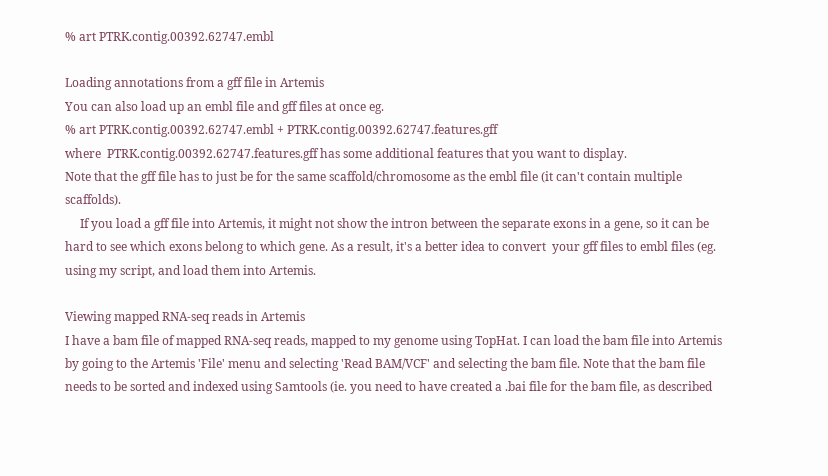% art PTRK.contig.00392.62747.embl

Loading annotations from a gff file in Artemis
You can also load up an embl file and gff files at once eg.
% art PTRK.contig.00392.62747.embl + PTRK.contig.00392.62747.features.gff
where  PTRK.contig.00392.62747.features.gff has some additional features that you want to display.
Note that the gff file has to just be for the same scaffold/chromosome as the embl file (it can't contain multiple scaffolds).
     If you load a gff file into Artemis, it might not show the intron between the separate exons in a gene, so it can be hard to see which exons belong to which gene. As a result, it's a better idea to convert  your gff files to embl files (eg. using my script, and load them into Artemis.

Viewing mapped RNA-seq reads in Artemis
I have a bam file of mapped RNA-seq reads, mapped to my genome using TopHat. I can load the bam file into Artemis by going to the Artemis 'File' menu and selecting 'Read BAM/VCF' and selecting the bam file. Note that the bam file needs to be sorted and indexed using Samtools (ie. you need to have created a .bai file for the bam file, as described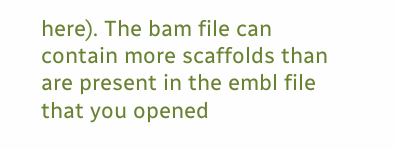here). The bam file can contain more scaffolds than are present in the embl file that you opened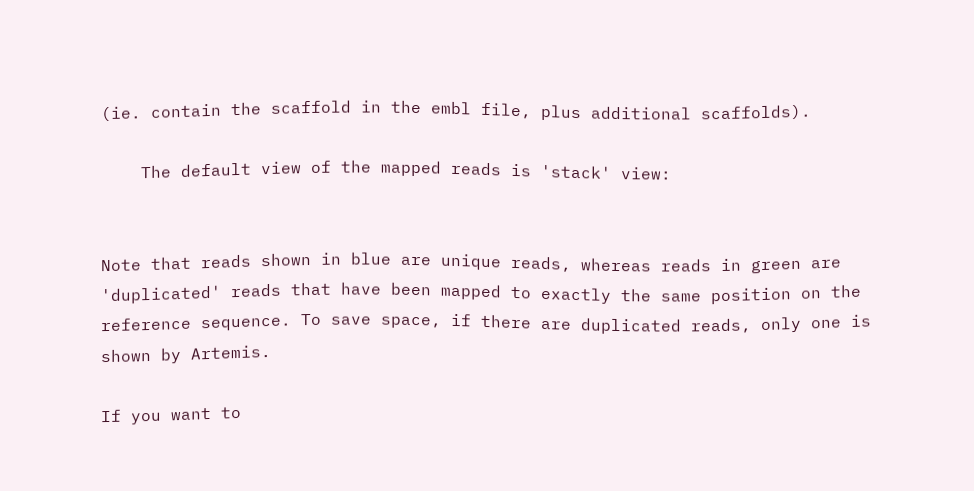(ie. contain the scaffold in the embl file, plus additional scaffolds).

    The default view of the mapped reads is 'stack' view:


Note that reads shown in blue are unique reads, whereas reads in green are 'duplicated' reads that have been mapped to exactly the same position on the reference sequence. To save space, if there are duplicated reads, only one is shown by Artemis.

If you want to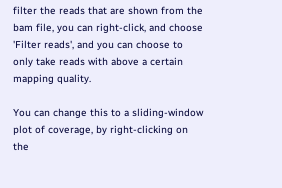filter the reads that are shown from the bam file, you can right-click, and choose 'Filter reads', and you can choose to only take reads with above a certain mapping quality.

You can change this to a sliding-window plot of coverage, by right-clicking on the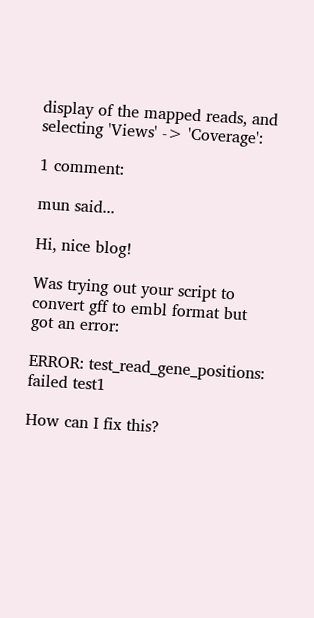display of the mapped reads, and selecting 'Views' -> 'Coverage':

1 comment:

mun said...

Hi, nice blog!

Was trying out your script to convert gff to embl format but got an error:

ERROR: test_read_gene_positions: failed test1

How can I fix this?